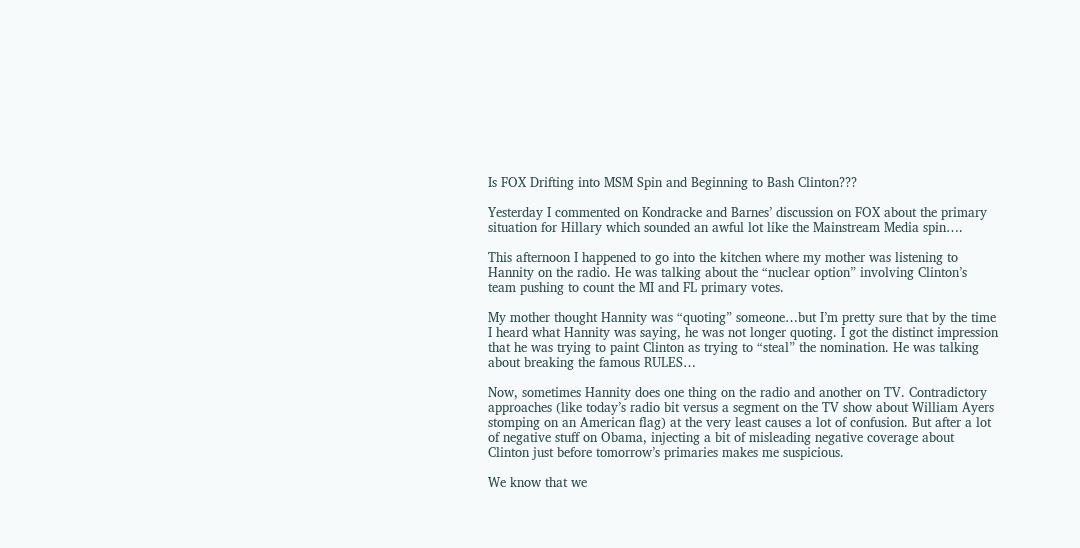Is FOX Drifting into MSM Spin and Beginning to Bash Clinton???

Yesterday I commented on Kondracke and Barnes’ discussion on FOX about the primary situation for Hillary which sounded an awful lot like the Mainstream Media spin….

This afternoon I happened to go into the kitchen where my mother was listening to Hannity on the radio. He was talking about the “nuclear option” involving Clinton’s team pushing to count the MI and FL primary votes.

My mother thought Hannity was “quoting” someone…but I’m pretty sure that by the time I heard what Hannity was saying, he was not longer quoting. I got the distinct impression that he was trying to paint Clinton as trying to “steal” the nomination. He was talking about breaking the famous RULES…

Now, sometimes Hannity does one thing on the radio and another on TV. Contradictory approaches (like today’s radio bit versus a segment on the TV show about William Ayers stomping on an American flag) at the very least causes a lot of confusion. But after a lot of negative stuff on Obama, injecting a bit of misleading negative coverage about Clinton just before tomorrow’s primaries makes me suspicious.

We know that we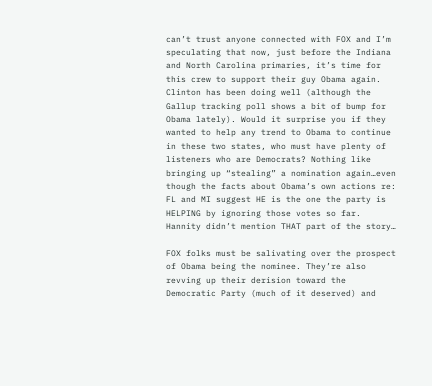can’t trust anyone connected with FOX and I’m speculating that now, just before the Indiana and North Carolina primaries, it’s time for this crew to support their guy Obama again. Clinton has been doing well (although the Gallup tracking poll shows a bit of bump for Obama lately). Would it surprise you if they wanted to help any trend to Obama to continue in these two states, who must have plenty of listeners who are Democrats? Nothing like bringing up “stealing” a nomination again…even though the facts about Obama’s own actions re: FL and MI suggest HE is the one the party is HELPING by ignoring those votes so far. Hannity didn’t mention THAT part of the story…

FOX folks must be salivating over the prospect of Obama being the nominee. They’re also revving up their derision toward the Democratic Party (much of it deserved) and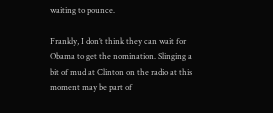waiting to pounce.

Frankly, I don’t think they can wait for Obama to get the nomination. Slinging a bit of mud at Clinton on the radio at this moment may be part of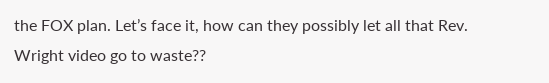the FOX plan. Let’s face it, how can they possibly let all that Rev. Wright video go to waste??